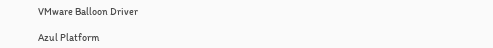VMware Balloon Driver

Azul Platform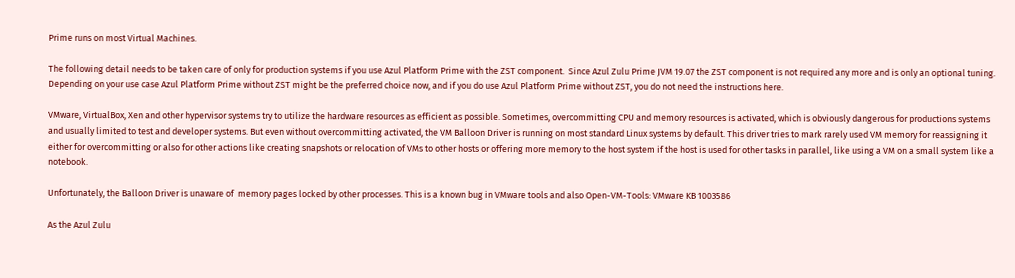Prime runs on most Virtual Machines.

The following detail needs to be taken care of only for production systems if you use Azul Platform Prime with the ZST component.  Since Azul Zulu Prime JVM 19.07 the ZST component is not required any more and is only an optional tuning. Depending on your use case Azul Platform Prime without ZST might be the preferred choice now, and if you do use Azul Platform Prime without ZST, you do not need the instructions here.

VMware, VirtualBox, Xen and other hypervisor systems try to utilize the hardware resources as efficient as possible. Sometimes, overcommitting CPU and memory resources is activated, which is obviously dangerous for productions systems and usually limited to test and developer systems. But even without overcommitting activated, the VM Balloon Driver is running on most standard Linux systems by default. This driver tries to mark rarely used VM memory for reassigning it either for overcommitting or also for other actions like creating snapshots or relocation of VMs to other hosts or offering more memory to the host system if the host is used for other tasks in parallel, like using a VM on a small system like a notebook.

Unfortunately, the Balloon Driver is unaware of  memory pages locked by other processes. This is a known bug in VMware tools and also Open-VM-Tools: VMware KB 1003586

As the Azul Zulu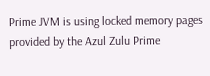Prime JVM is using locked memory pages provided by the Azul Zulu Prime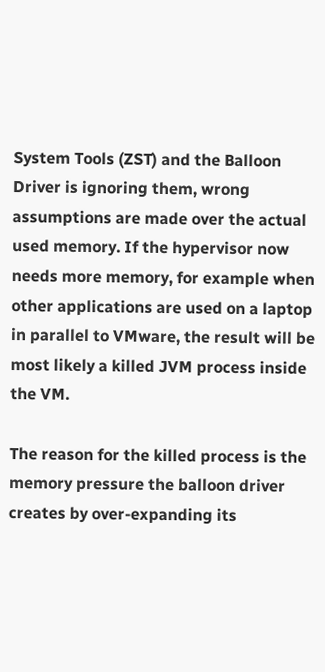System Tools (ZST) and the Balloon Driver is ignoring them, wrong assumptions are made over the actual used memory. If the hypervisor now needs more memory, for example when other applications are used on a laptop in parallel to VMware, the result will be most likely a killed JVM process inside the VM.

The reason for the killed process is the memory pressure the balloon driver creates by over-expanding its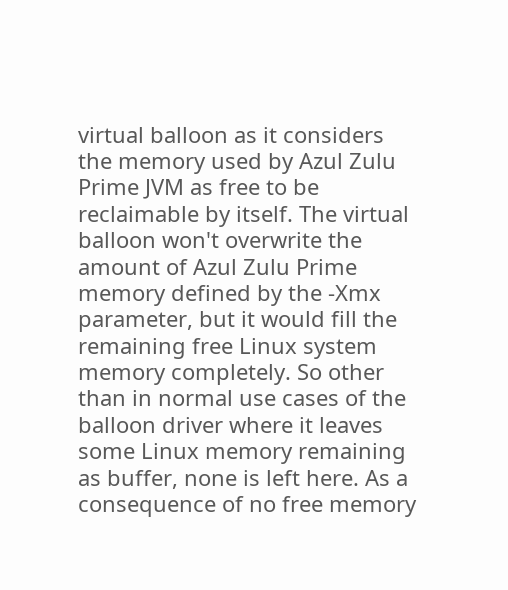virtual balloon as it considers the memory used by Azul Zulu Prime JVM as free to be reclaimable by itself. The virtual balloon won't overwrite the amount of Azul Zulu Prime memory defined by the -Xmx parameter, but it would fill the remaining free Linux system memory completely. So other than in normal use cases of the balloon driver where it leaves some Linux memory remaining as buffer, none is left here. As a consequence of no free memory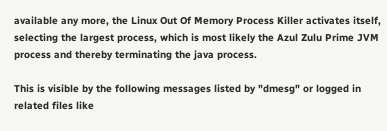available any more, the Linux Out Of Memory Process Killer activates itself, selecting the largest process, which is most likely the Azul Zulu Prime JVM process and thereby terminating the java process.

This is visible by the following messages listed by "dmesg" or logged in related files like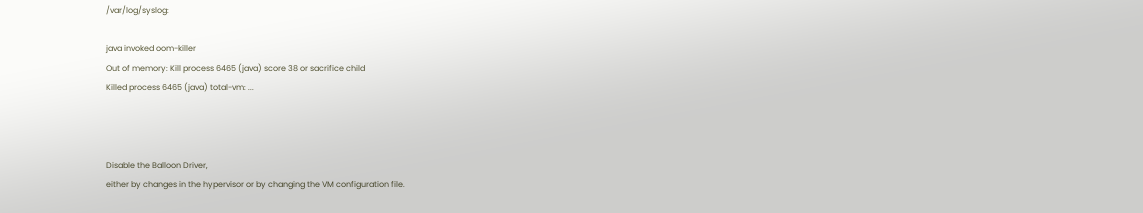/var/log/syslog:

java invoked oom-killer
Out of memory: Kill process 6465 (java) score 38 or sacrifice child
Killed process 6465 (java) total-vm: ...



Disable the Balloon Driver,
either by changes in the hypervisor or by changing the VM configuration file.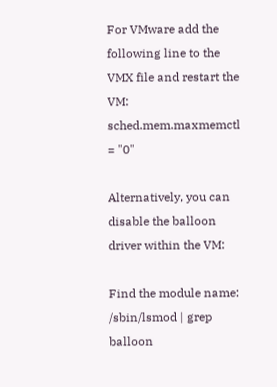For VMware add the following line to the VMX file and restart the VM:
sched.mem.maxmemctl = "0"

Alternatively, you can disable the balloon driver within the VM:

Find the module name: /sbin/lsmod | grep balloon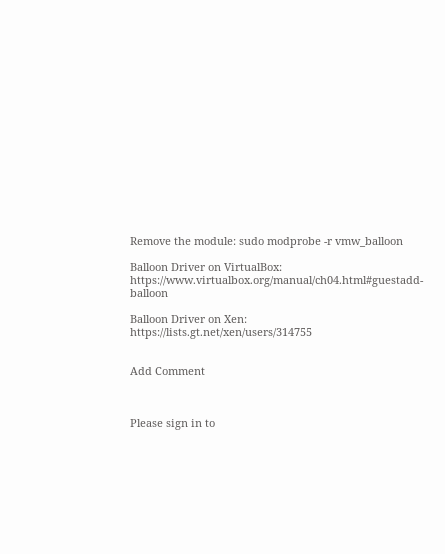Remove the module: sudo modprobe -r vmw_balloon

Balloon Driver on VirtualBox: https://www.virtualbox.org/manual/ch04.html#guestadd-balloon

Balloon Driver on Xen: https://lists.gt.net/xen/users/314755


Add Comment



Please sign in to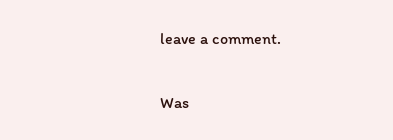leave a comment.

Was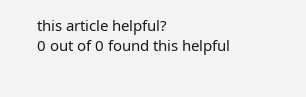this article helpful?
0 out of 0 found this helpful